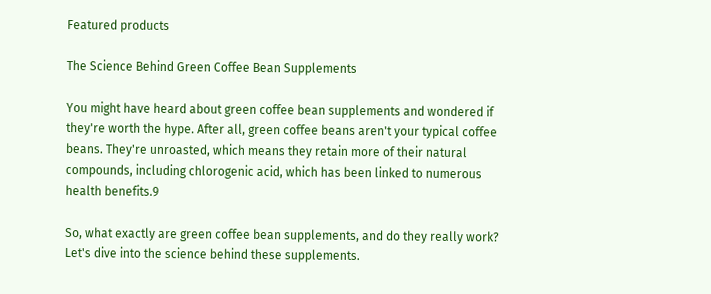Featured products

The Science Behind Green Coffee Bean Supplements

You might have heard about green coffee bean supplements and wondered if they're worth the hype. After all, green coffee beans aren't your typical coffee beans. They're unroasted, which means they retain more of their natural compounds, including chlorogenic acid, which has been linked to numerous health benefits.9

So, what exactly are green coffee bean supplements, and do they really work? Let's dive into the science behind these supplements.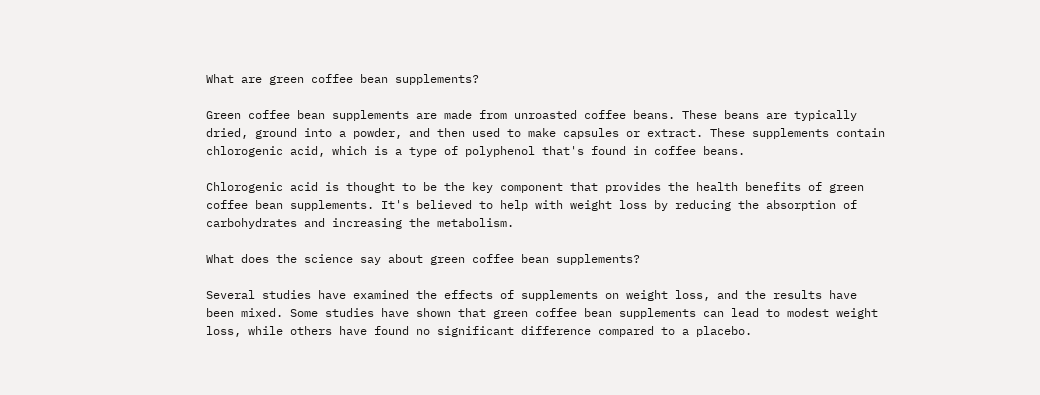What are green coffee bean supplements?

Green coffee bean supplements are made from unroasted coffee beans. These beans are typically dried, ground into a powder, and then used to make capsules or extract. These supplements contain chlorogenic acid, which is a type of polyphenol that's found in coffee beans.

Chlorogenic acid is thought to be the key component that provides the health benefits of green coffee bean supplements. It's believed to help with weight loss by reducing the absorption of carbohydrates and increasing the metabolism.

What does the science say about green coffee bean supplements?

Several studies have examined the effects of supplements on weight loss, and the results have been mixed. Some studies have shown that green coffee bean supplements can lead to modest weight loss, while others have found no significant difference compared to a placebo.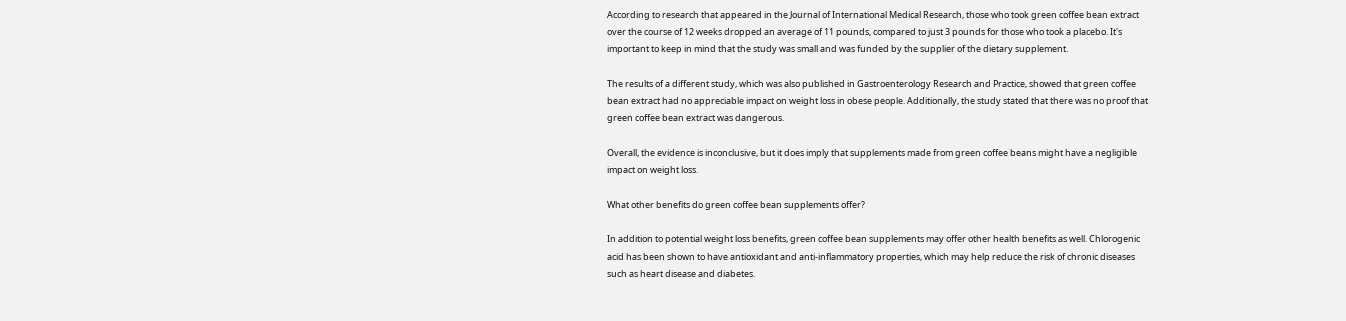According to research that appeared in the Journal of International Medical Research, those who took green coffee bean extract over the course of 12 weeks dropped an average of 11 pounds, compared to just 3 pounds for those who took a placebo. It's important to keep in mind that the study was small and was funded by the supplier of the dietary supplement.

The results of a different study, which was also published in Gastroenterology Research and Practice, showed that green coffee bean extract had no appreciable impact on weight loss in obese people. Additionally, the study stated that there was no proof that green coffee bean extract was dangerous.

Overall, the evidence is inconclusive, but it does imply that supplements made from green coffee beans might have a negligible impact on weight loss.

What other benefits do green coffee bean supplements offer?

In addition to potential weight loss benefits, green coffee bean supplements may offer other health benefits as well. Chlorogenic acid has been shown to have antioxidant and anti-inflammatory properties, which may help reduce the risk of chronic diseases such as heart disease and diabetes.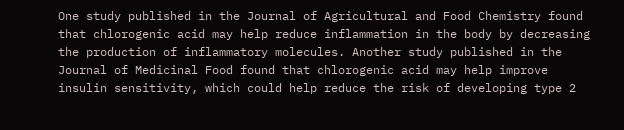One study published in the Journal of Agricultural and Food Chemistry found that chlorogenic acid may help reduce inflammation in the body by decreasing the production of inflammatory molecules. Another study published in the Journal of Medicinal Food found that chlorogenic acid may help improve insulin sensitivity, which could help reduce the risk of developing type 2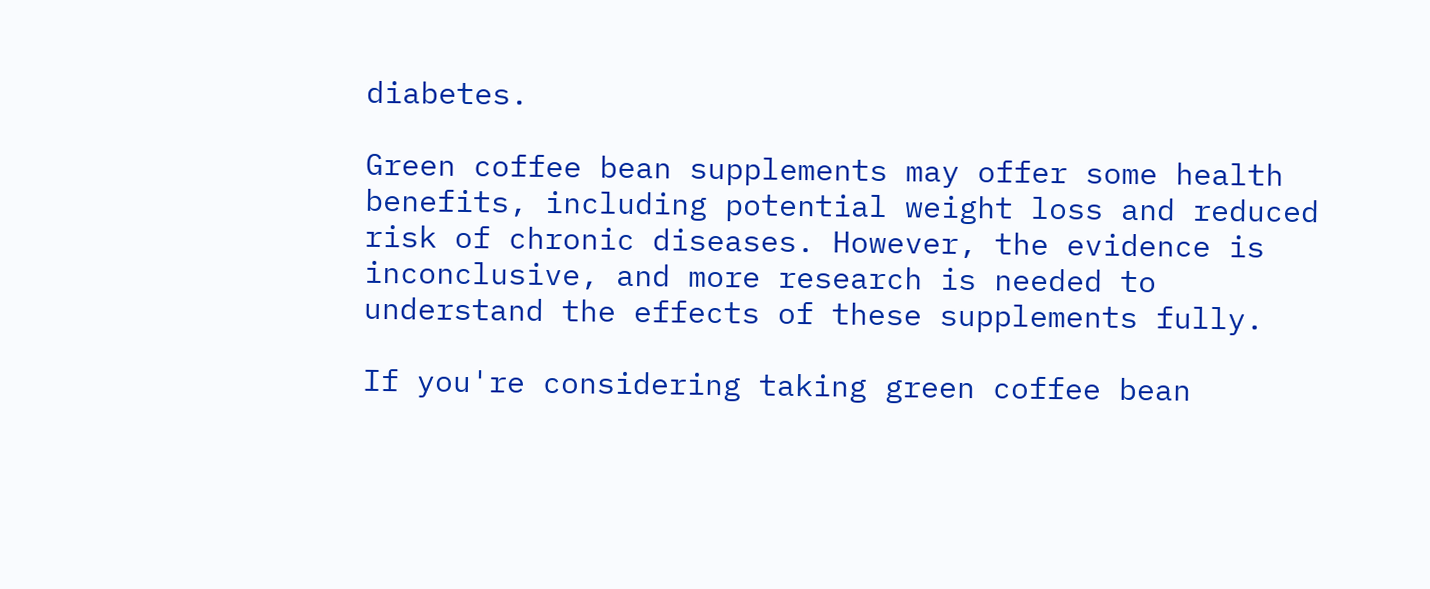diabetes.

Green coffee bean supplements may offer some health benefits, including potential weight loss and reduced risk of chronic diseases. However, the evidence is inconclusive, and more research is needed to understand the effects of these supplements fully.

If you're considering taking green coffee bean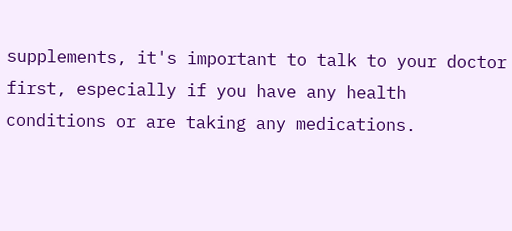supplements, it's important to talk to your doctor first, especially if you have any health conditions or are taking any medications.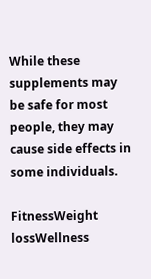While these supplements may be safe for most people, they may cause side effects in some individuals.

FitnessWeight lossWellness